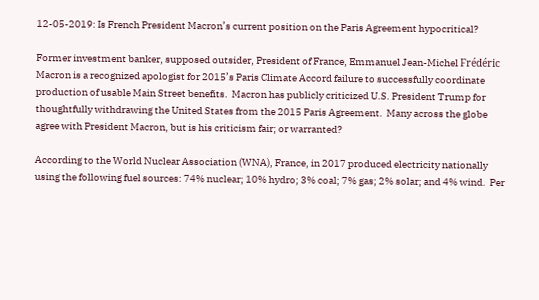12-05-2019: Is French President Macron’s current position on the Paris Agreement hypocritical?

Former investment banker, supposed outsider, President of France, Emmanuel Jean-Michel Frédéric Macron is a recognized apologist for 2015’s Paris Climate Accord failure to successfully coordinate production of usable Main Street benefits.  Macron has publicly criticized U.S. President Trump for thoughtfully withdrawing the United States from the 2015 Paris Agreement.  Many across the globe agree with President Macron, but is his criticism fair; or warranted?

According to the World Nuclear Association (WNA), France, in 2017 produced electricity nationally using the following fuel sources: 74% nuclear; 10% hydro; 3% coal; 7% gas; 2% solar; and 4% wind.  Per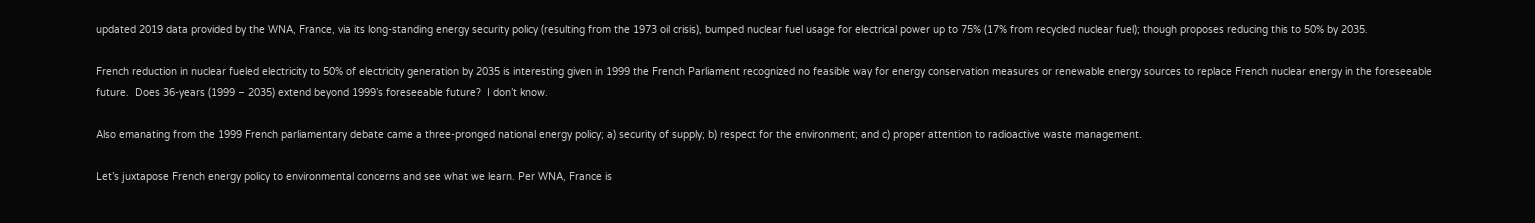updated 2019 data provided by the WNA, France, via its long-standing energy security policy (resulting from the 1973 oil crisis), bumped nuclear fuel usage for electrical power up to 75% (17% from recycled nuclear fuel); though proposes reducing this to 50% by 2035.

French reduction in nuclear fueled electricity to 50% of electricity generation by 2035 is interesting given in 1999 the French Parliament recognized no feasible way for energy conservation measures or renewable energy sources to replace French nuclear energy in the foreseeable future.  Does 36-years (1999 – 2035) extend beyond 1999’s foreseeable future?  I don’t know.

Also emanating from the 1999 French parliamentary debate came a three-pronged national energy policy; a) security of supply; b) respect for the environment; and c) proper attention to radioactive waste management.

Let’s juxtapose French energy policy to environmental concerns and see what we learn. Per WNA, France is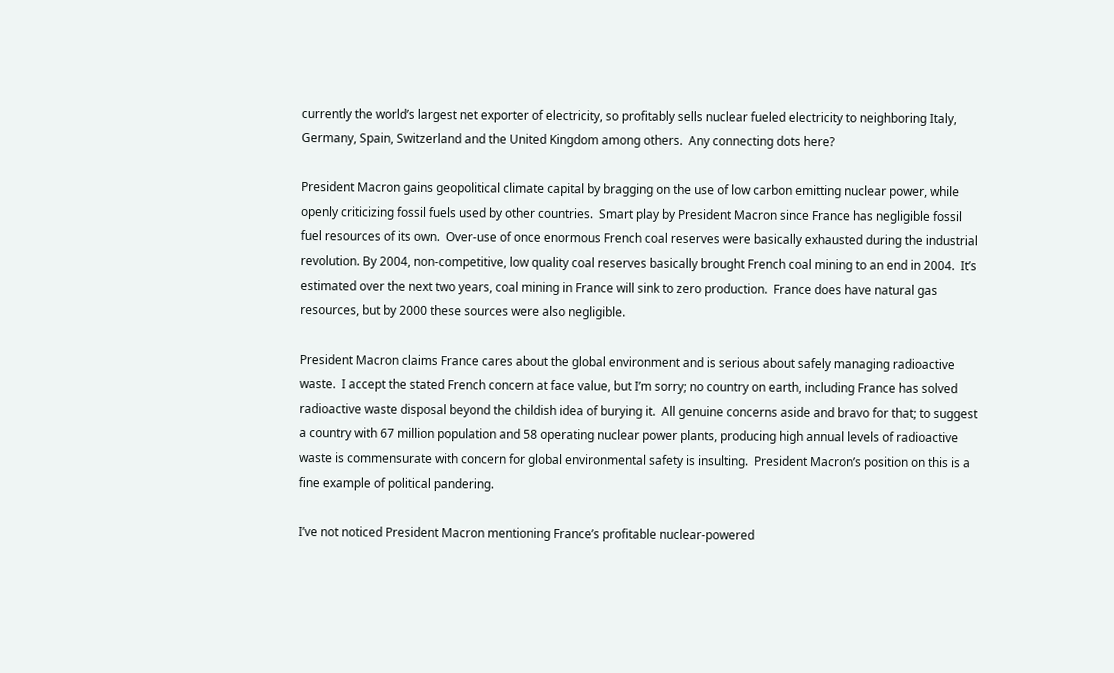currently the world’s largest net exporter of electricity, so profitably sells nuclear fueled electricity to neighboring Italy, Germany, Spain, Switzerland and the United Kingdom among others.  Any connecting dots here?

President Macron gains geopolitical climate capital by bragging on the use of low carbon emitting nuclear power, while openly criticizing fossil fuels used by other countries.  Smart play by President Macron since France has negligible fossil fuel resources of its own.  Over-use of once enormous French coal reserves were basically exhausted during the industrial revolution. By 2004, non-competitive, low quality coal reserves basically brought French coal mining to an end in 2004.  It’s estimated over the next two years, coal mining in France will sink to zero production.  France does have natural gas resources, but by 2000 these sources were also negligible.

President Macron claims France cares about the global environment and is serious about safely managing radioactive waste.  I accept the stated French concern at face value, but I’m sorry; no country on earth, including France has solved radioactive waste disposal beyond the childish idea of burying it.  All genuine concerns aside and bravo for that; to suggest a country with 67 million population and 58 operating nuclear power plants, producing high annual levels of radioactive waste is commensurate with concern for global environmental safety is insulting.  President Macron’s position on this is a fine example of political pandering.

I’ve not noticed President Macron mentioning France’s profitable nuclear-powered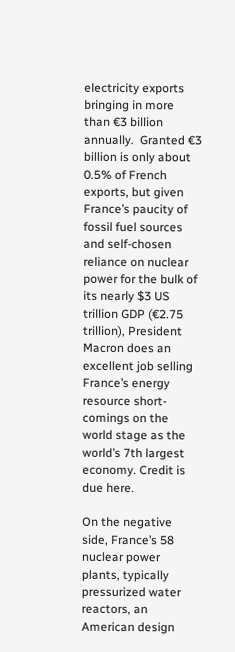electricity exports bringing in more than €3 billion annually.  Granted €3 billion is only about 0.5% of French exports, but given France’s paucity of fossil fuel sources and self-chosen reliance on nuclear power for the bulk of its nearly $3 US trillion GDP (€2.75 trillion), President Macron does an excellent job selling France’s energy resource short-comings on the world stage as the world’s 7th largest economy. Credit is due here.

On the negative side, France’s 58 nuclear power plants, typically pressurized water reactors, an American design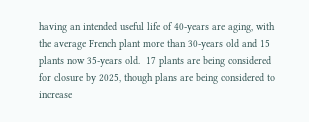having an intended useful life of 40-years are aging, with the average French plant more than 30-years old and 15 plants now 35-years old.  17 plants are being considered for closure by 2025, though plans are being considered to increase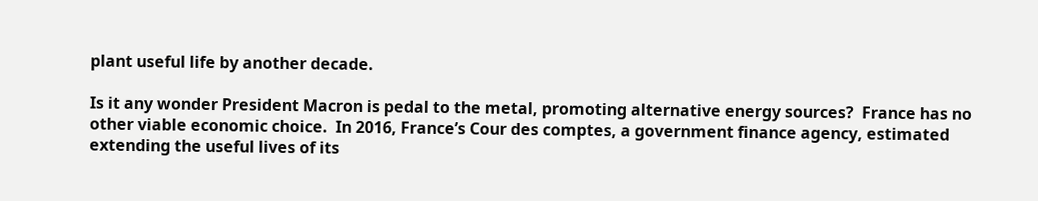plant useful life by another decade.

Is it any wonder President Macron is pedal to the metal, promoting alternative energy sources?  France has no other viable economic choice.  In 2016, France’s Cour des comptes, a government finance agency, estimated extending the useful lives of its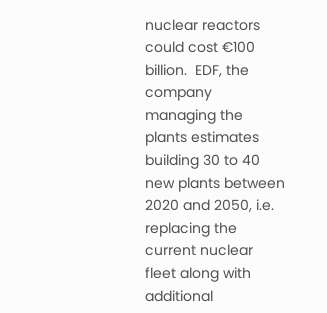nuclear reactors could cost €100 billion.  EDF, the company managing the plants estimates building 30 to 40 new plants between 2020 and 2050, i.e. replacing the current nuclear fleet along with additional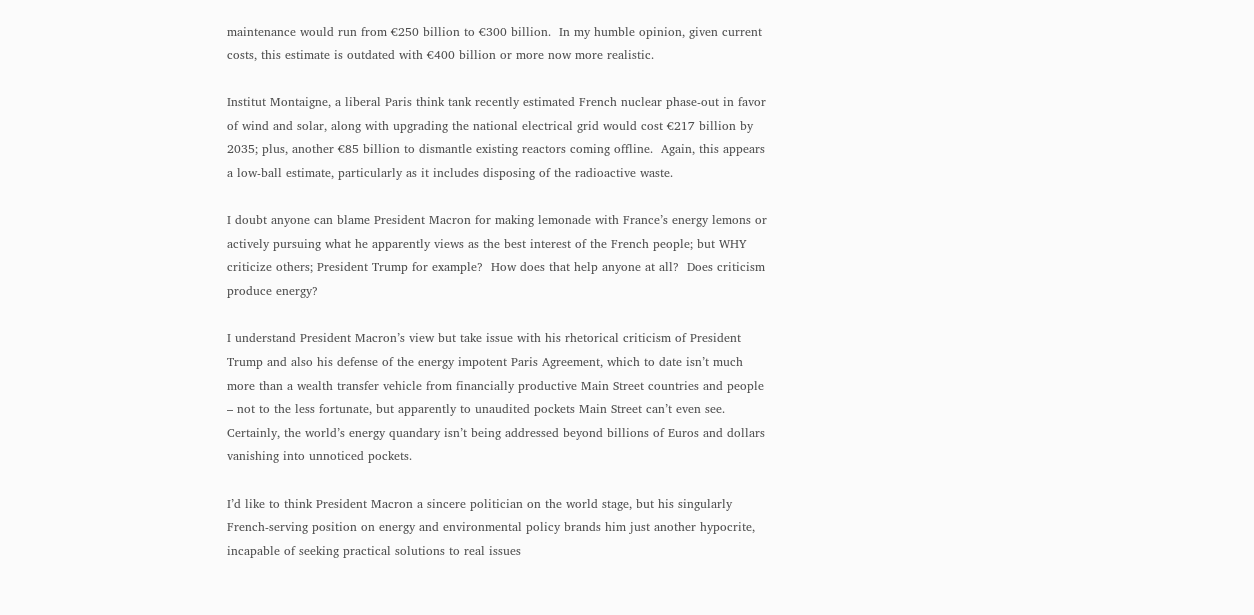maintenance would run from €250 billion to €300 billion.  In my humble opinion, given current costs, this estimate is outdated with €400 billion or more now more realistic.

Institut Montaigne, a liberal Paris think tank recently estimated French nuclear phase-out in favor of wind and solar, along with upgrading the national electrical grid would cost €217 billion by 2035; plus, another €85 billion to dismantle existing reactors coming offline.  Again, this appears a low-ball estimate, particularly as it includes disposing of the radioactive waste.

I doubt anyone can blame President Macron for making lemonade with France’s energy lemons or actively pursuing what he apparently views as the best interest of the French people; but WHY criticize others; President Trump for example?  How does that help anyone at all?  Does criticism produce energy?

I understand President Macron’s view but take issue with his rhetorical criticism of President Trump and also his defense of the energy impotent Paris Agreement, which to date isn’t much more than a wealth transfer vehicle from financially productive Main Street countries and people – not to the less fortunate, but apparently to unaudited pockets Main Street can’t even see.  Certainly, the world’s energy quandary isn’t being addressed beyond billions of Euros and dollars vanishing into unnoticed pockets.

I’d like to think President Macron a sincere politician on the world stage, but his singularly French-serving position on energy and environmental policy brands him just another hypocrite, incapable of seeking practical solutions to real issues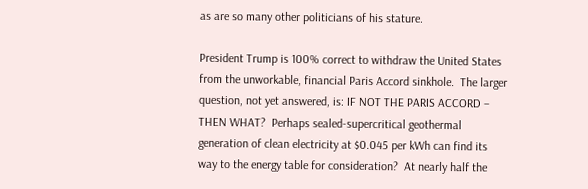as are so many other politicians of his stature.

President Trump is 100% correct to withdraw the United States from the unworkable, financial Paris Accord sinkhole.  The larger question, not yet answered, is: IF NOT THE PARIS ACCORD – THEN WHAT?  Perhaps sealed-supercritical geothermal generation of clean electricity at $0.045 per kWh can find its way to the energy table for consideration?  At nearly half the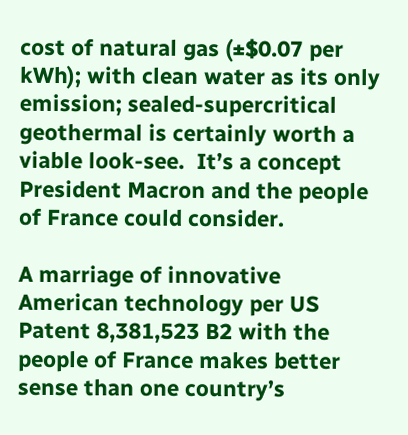cost of natural gas (±$0.07 per kWh); with clean water as its only emission; sealed-supercritical geothermal is certainly worth a viable look-see.  It’s a concept President Macron and the people of France could consider.

A marriage of innovative American technology per US Patent 8,381,523 B2 with the people of France makes better sense than one country’s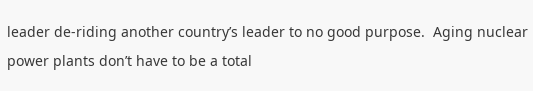leader de-riding another country’s leader to no good purpose.  Aging nuclear power plants don’t have to be a total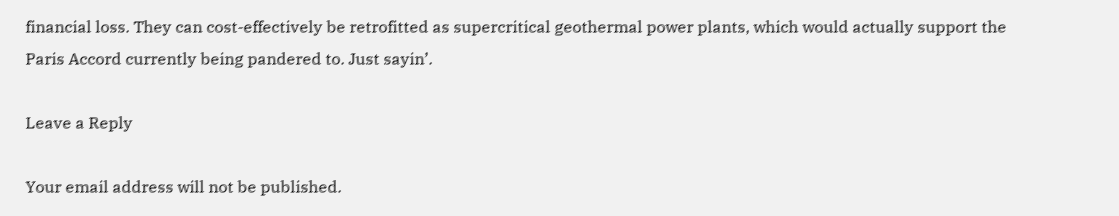financial loss. They can cost-effectively be retrofitted as supercritical geothermal power plants, which would actually support the Paris Accord currently being pandered to. Just sayin’.

Leave a Reply

Your email address will not be published.